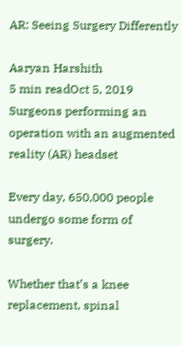AR: Seeing Surgery Differently

Aaryan Harshith
5 min readOct 5, 2019
Surgeons performing an operation with an augmented reality (AR) headset

Every day, 650,000 people undergo some form of surgery.

Whether that’s a knee replacement, spinal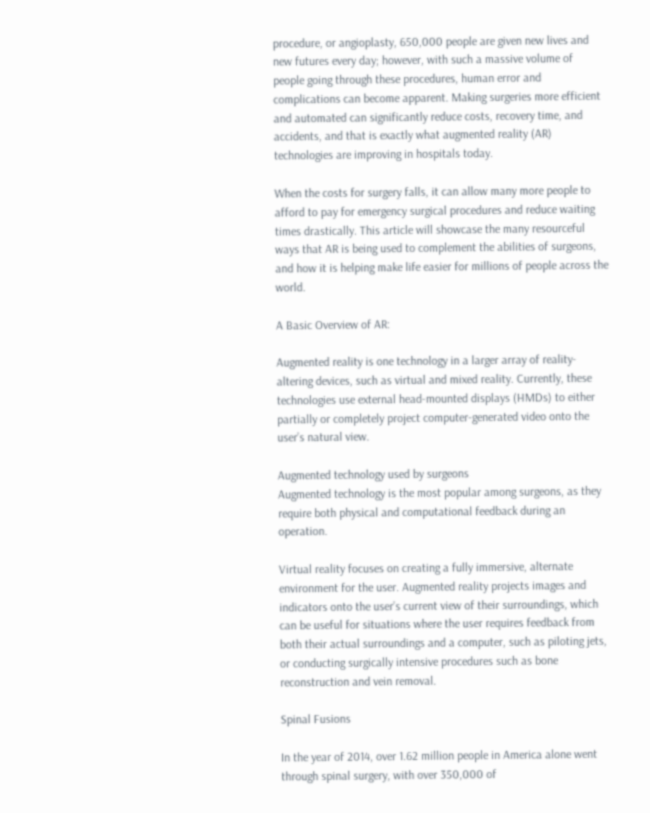procedure, or angioplasty, 650,000 people are given new lives and new futures every day; however, with such a massive volume of people going through these procedures, human error and complications can become apparent. Making surgeries more efficient and automated can significantly reduce costs, recovery time, and accidents, and that is exactly what augmented reality (AR) technologies are improving in hospitals today.

When the costs for surgery falls, it can allow many more people to afford to pay for emergency surgical procedures and reduce waiting times drastically. This article will showcase the many resourceful ways that AR is being used to complement the abilities of surgeons, and how it is helping make life easier for millions of people across the world.

A Basic Overview of AR:

Augmented reality is one technology in a larger array of reality-altering devices, such as virtual and mixed reality. Currently, these technologies use external head-mounted displays (HMDs) to either partially or completely project computer-generated video onto the user’s natural view.

Augmented technology used by surgeons
Augmented technology is the most popular among surgeons, as they require both physical and computational feedback during an operation.

Virtual reality focuses on creating a fully immersive, alternate environment for the user. Augmented reality projects images and indicators onto the user’s current view of their surroundings, which can be useful for situations where the user requires feedback from both their actual surroundings and a computer, such as piloting jets, or conducting surgically intensive procedures such as bone reconstruction and vein removal.

Spinal Fusions

In the year of 2014, over 1.62 million people in America alone went through spinal surgery, with over 350,000 of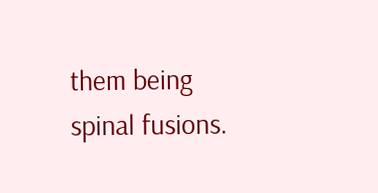them being spinal fusions.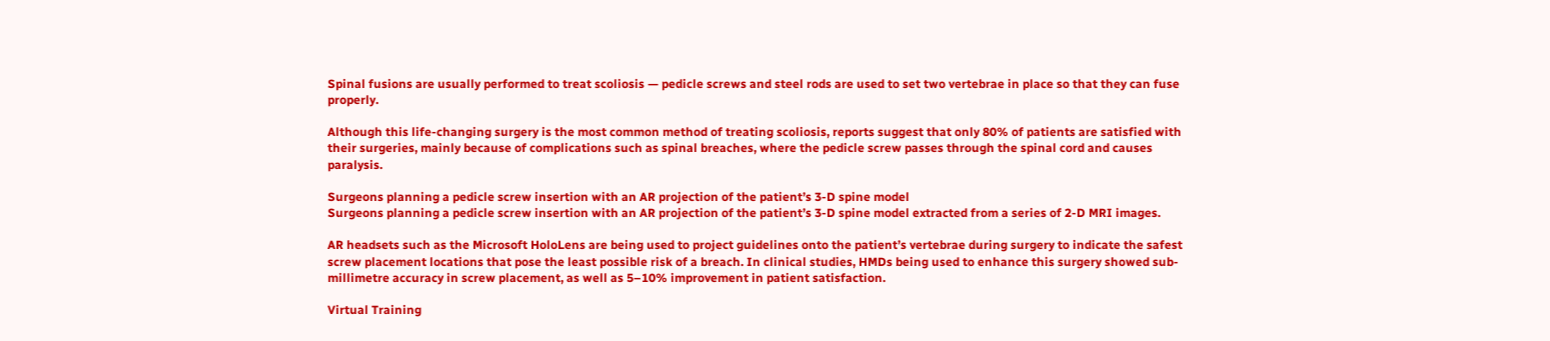Spinal fusions are usually performed to treat scoliosis — pedicle screws and steel rods are used to set two vertebrae in place so that they can fuse properly.

Although this life-changing surgery is the most common method of treating scoliosis, reports suggest that only 80% of patients are satisfied with their surgeries, mainly because of complications such as spinal breaches, where the pedicle screw passes through the spinal cord and causes paralysis.

Surgeons planning a pedicle screw insertion with an AR projection of the patient’s 3-D spine model
Surgeons planning a pedicle screw insertion with an AR projection of the patient’s 3-D spine model extracted from a series of 2-D MRI images.

AR headsets such as the Microsoft HoloLens are being used to project guidelines onto the patient’s vertebrae during surgery to indicate the safest screw placement locations that pose the least possible risk of a breach. In clinical studies, HMDs being used to enhance this surgery showed sub-millimetre accuracy in screw placement, as well as 5–10% improvement in patient satisfaction.

Virtual Training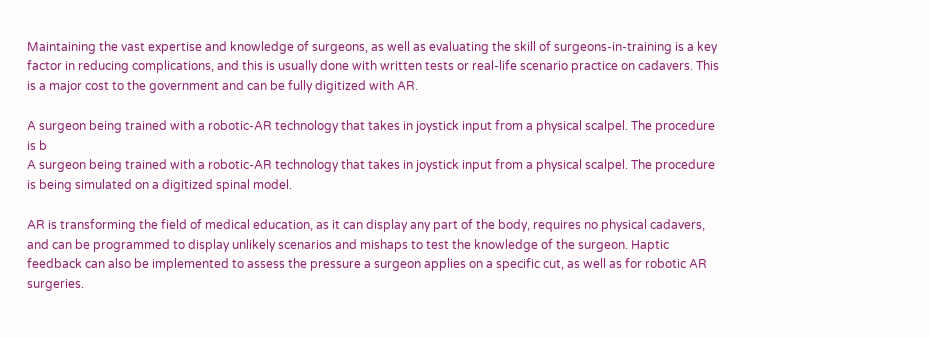Maintaining the vast expertise and knowledge of surgeons, as well as evaluating the skill of surgeons-in-training is a key factor in reducing complications, and this is usually done with written tests or real-life scenario practice on cadavers. This is a major cost to the government and can be fully digitized with AR.

A surgeon being trained with a robotic-AR technology that takes in joystick input from a physical scalpel. The procedure is b
A surgeon being trained with a robotic-AR technology that takes in joystick input from a physical scalpel. The procedure is being simulated on a digitized spinal model.

AR is transforming the field of medical education, as it can display any part of the body, requires no physical cadavers, and can be programmed to display unlikely scenarios and mishaps to test the knowledge of the surgeon. Haptic feedback can also be implemented to assess the pressure a surgeon applies on a specific cut, as well as for robotic AR surgeries.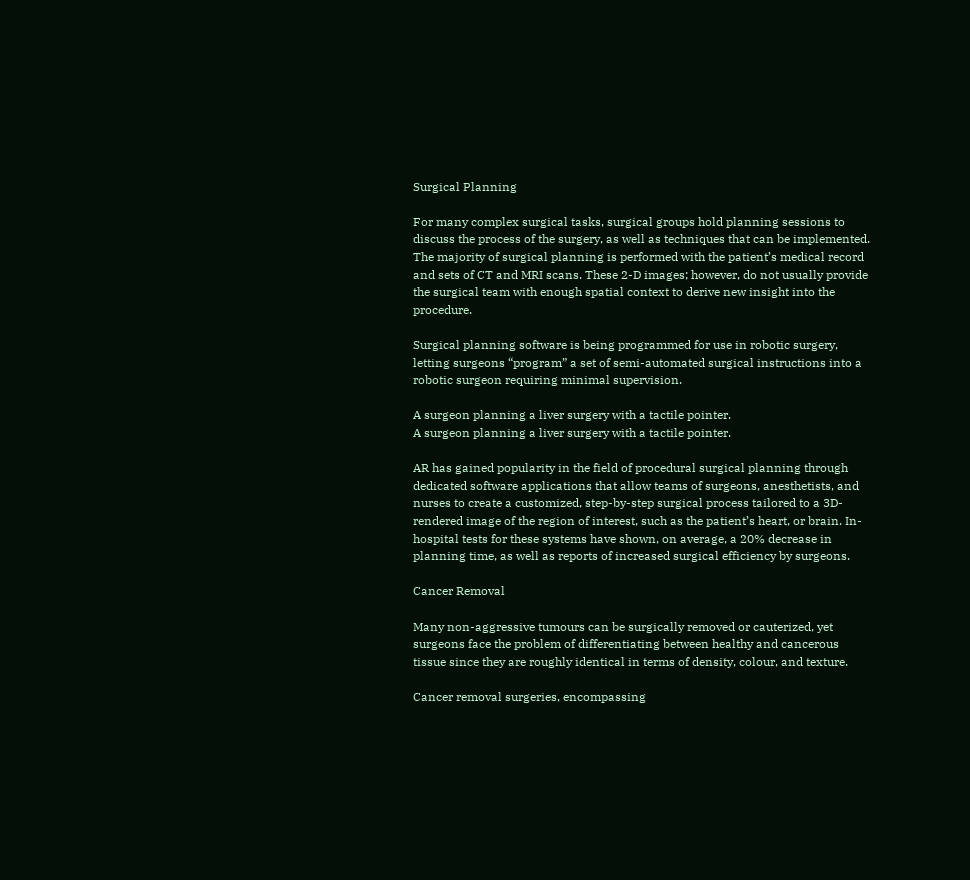Surgical Planning

For many complex surgical tasks, surgical groups hold planning sessions to discuss the process of the surgery, as well as techniques that can be implemented. The majority of surgical planning is performed with the patient’s medical record and sets of CT and MRI scans. These 2-D images; however, do not usually provide the surgical team with enough spatial context to derive new insight into the procedure.

Surgical planning software is being programmed for use in robotic surgery, letting surgeons “program” a set of semi-automated surgical instructions into a robotic surgeon requiring minimal supervision.

A surgeon planning a liver surgery with a tactile pointer.
A surgeon planning a liver surgery with a tactile pointer.

AR has gained popularity in the field of procedural surgical planning through dedicated software applications that allow teams of surgeons, anesthetists, and nurses to create a customized, step-by-step surgical process tailored to a 3D-rendered image of the region of interest, such as the patient’s heart, or brain. In-hospital tests for these systems have shown, on average, a 20% decrease in planning time, as well as reports of increased surgical efficiency by surgeons.

Cancer Removal

Many non-aggressive tumours can be surgically removed or cauterized, yet surgeons face the problem of differentiating between healthy and cancerous tissue since they are roughly identical in terms of density, colour, and texture.

Cancer removal surgeries, encompassing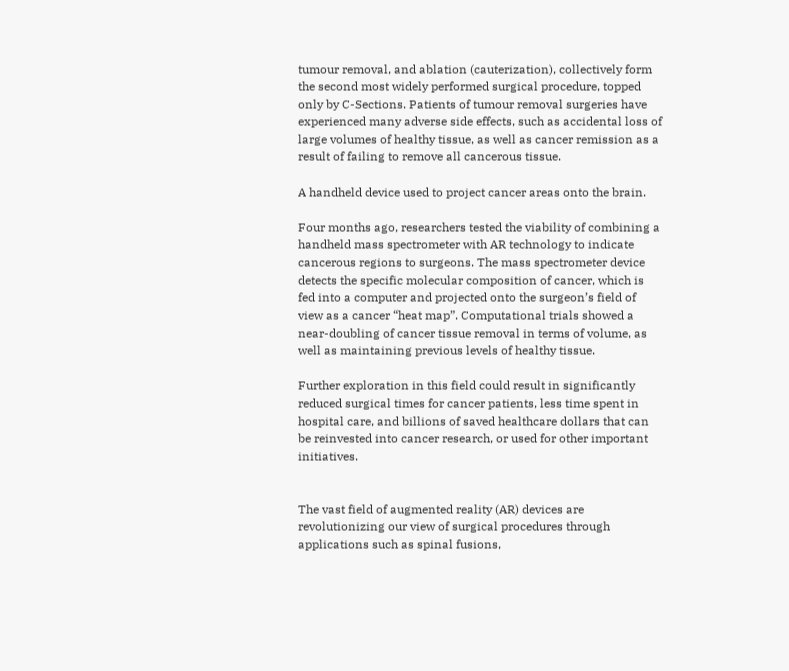tumour removal, and ablation (cauterization), collectively form the second most widely performed surgical procedure, topped only by C-Sections. Patients of tumour removal surgeries have experienced many adverse side effects, such as accidental loss of large volumes of healthy tissue, as well as cancer remission as a result of failing to remove all cancerous tissue.

A handheld device used to project cancer areas onto the brain.

Four months ago, researchers tested the viability of combining a handheld mass spectrometer with AR technology to indicate cancerous regions to surgeons. The mass spectrometer device detects the specific molecular composition of cancer, which is fed into a computer and projected onto the surgeon’s field of view as a cancer “heat map”. Computational trials showed a near-doubling of cancer tissue removal in terms of volume, as well as maintaining previous levels of healthy tissue.

Further exploration in this field could result in significantly reduced surgical times for cancer patients, less time spent in hospital care, and billions of saved healthcare dollars that can be reinvested into cancer research, or used for other important initiatives.


The vast field of augmented reality (AR) devices are revolutionizing our view of surgical procedures through applications such as spinal fusions,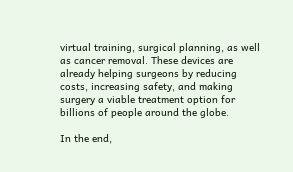virtual training, surgical planning, as well as cancer removal. These devices are already helping surgeons by reducing costs, increasing safety, and making surgery a viable treatment option for billions of people around the globe.

In the end,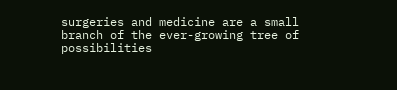surgeries and medicine are a small branch of the ever-growing tree of possibilities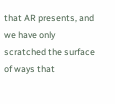that AR presents, and we have only scratched the surface of ways that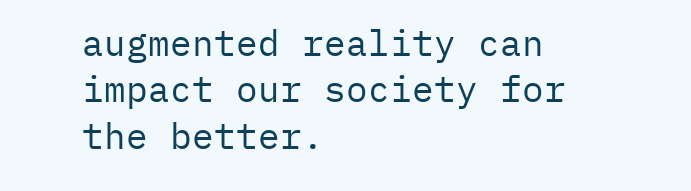augmented reality can impact our society for the better.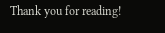Thank you for reading!